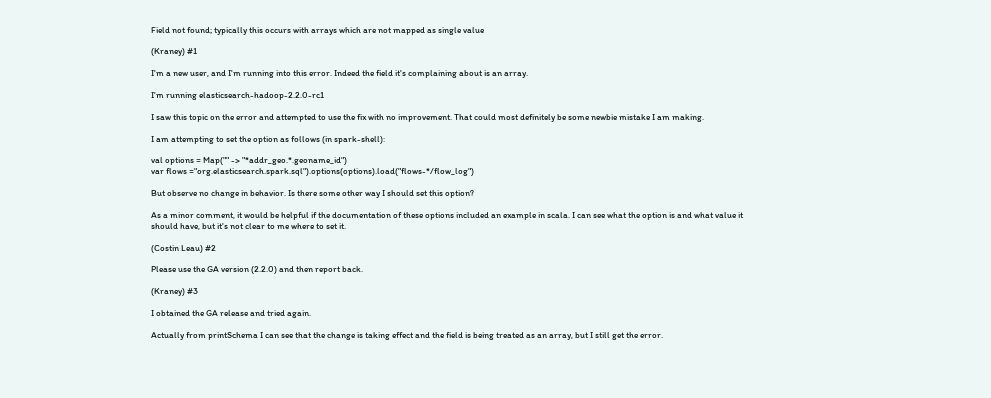Field not found; typically this occurs with arrays which are not mapped as single value

(Kraney) #1

I'm a new user, and I'm running into this error. Indeed the field it's complaining about is an array.

I'm running elasticsearch-hadoop-2.2.0-rc1

I saw this topic on the error and attempted to use the fix with no improvement. That could most definitely be some newbie mistake I am making.

I am attempting to set the option as follows (in spark-shell):

val options = Map("" -> "*addr_geo.*.geoname_id")
var flows ="org.elasticsearch.spark.sql").options(options).load("flows-*/flow_log")

But observe no change in behavior. Is there some other way I should set this option?

As a minor comment, it would be helpful if the documentation of these options included an example in scala. I can see what the option is and what value it should have, but it's not clear to me where to set it.

(Costin Leau) #2

Please use the GA version (2.2.0) and then report back.

(Kraney) #3

I obtained the GA release and tried again.

Actually from printSchema I can see that the change is taking effect and the field is being treated as an array, but I still get the error.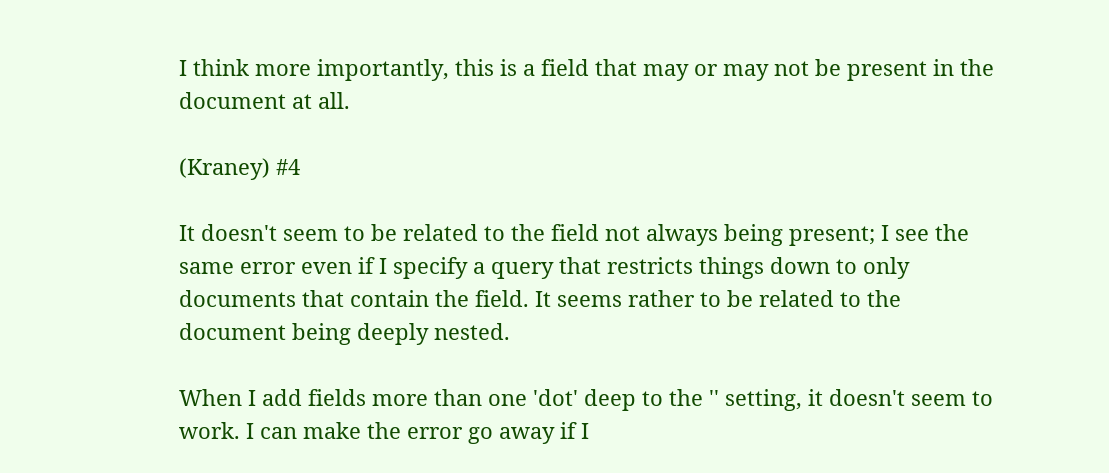I think more importantly, this is a field that may or may not be present in the document at all.

(Kraney) #4

It doesn't seem to be related to the field not always being present; I see the same error even if I specify a query that restricts things down to only documents that contain the field. It seems rather to be related to the document being deeply nested.

When I add fields more than one 'dot' deep to the '' setting, it doesn't seem to work. I can make the error go away if I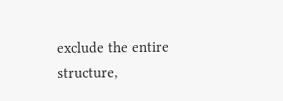exclude the entire structure,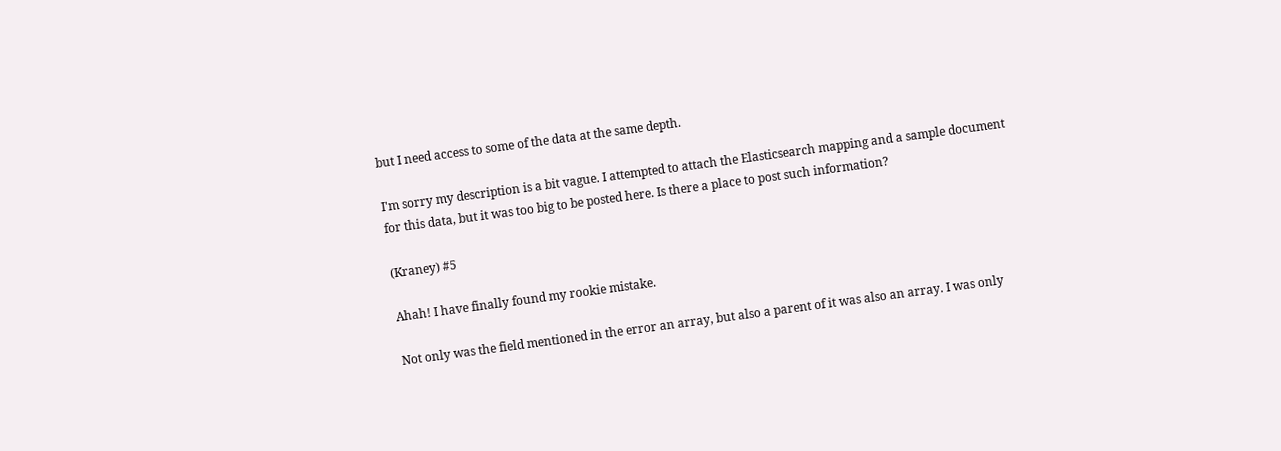but I need access to some of the data at the same depth.

I'm sorry my description is a bit vague. I attempted to attach the Elasticsearch mapping and a sample document for this data, but it was too big to be posted here. Is there a place to post such information?

(Kraney) #5

Ahah! I have finally found my rookie mistake.

Not only was the field mentioned in the error an array, but also a parent of it was also an array. I was only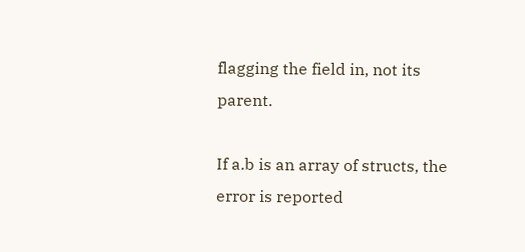flagging the field in, not its parent.

If a.b is an array of structs, the error is reported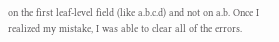on the first leaf-level field (like a.b.c.d) and not on a.b. Once I realized my mistake, I was able to clear all of the errors.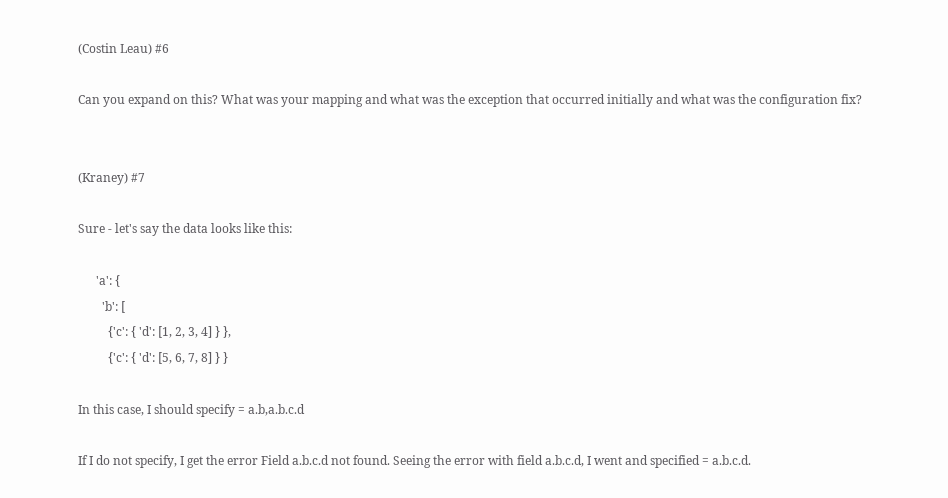(Costin Leau) #6

Can you expand on this? What was your mapping and what was the exception that occurred initially and what was the configuration fix?


(Kraney) #7

Sure - let's say the data looks like this:

      'a': {
        'b': [
          {'c': { 'd': [1, 2, 3, 4] } },
          {'c': { 'd': [5, 6, 7, 8] } }

In this case, I should specify = a.b,a.b.c.d

If I do not specify, I get the error Field a.b.c.d not found. Seeing the error with field a.b.c.d, I went and specified = a.b.c.d.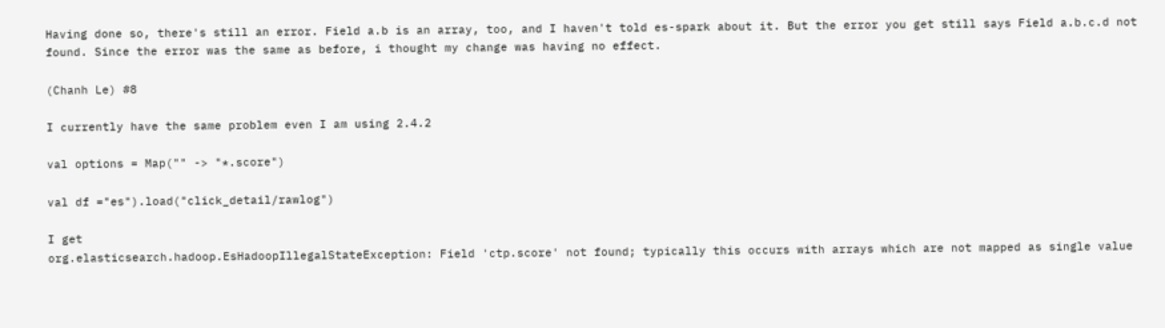Having done so, there's still an error. Field a.b is an array, too, and I haven't told es-spark about it. But the error you get still says Field a.b.c.d not found. Since the error was the same as before, i thought my change was having no effect.

(Chanh Le) #8

I currently have the same problem even I am using 2.4.2

val options = Map("" -> "*.score")

val df ="es").load("click_detail/rawlog")

I get
org.elasticsearch.hadoop.EsHadoopIllegalStateException: Field 'ctp.score' not found; typically this occurs with arrays which are not mapped as single value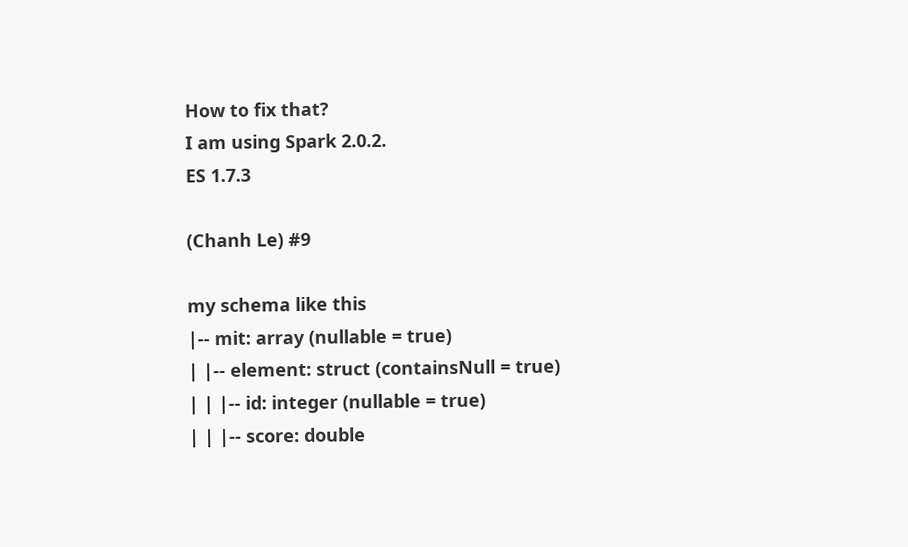How to fix that?
I am using Spark 2.0.2.
ES 1.7.3

(Chanh Le) #9

my schema like this
|-- mit: array (nullable = true)
| |-- element: struct (containsNull = true)
| | |-- id: integer (nullable = true)
| | |-- score: double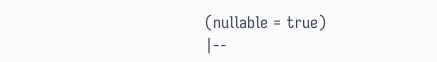(nullable = true)
|--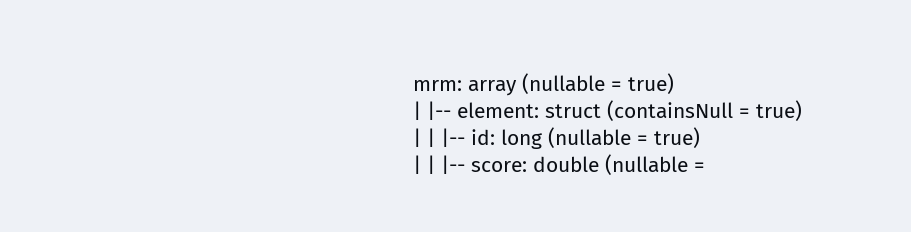mrm: array (nullable = true)
| |-- element: struct (containsNull = true)
| | |-- id: long (nullable = true)
| | |-- score: double (nullable =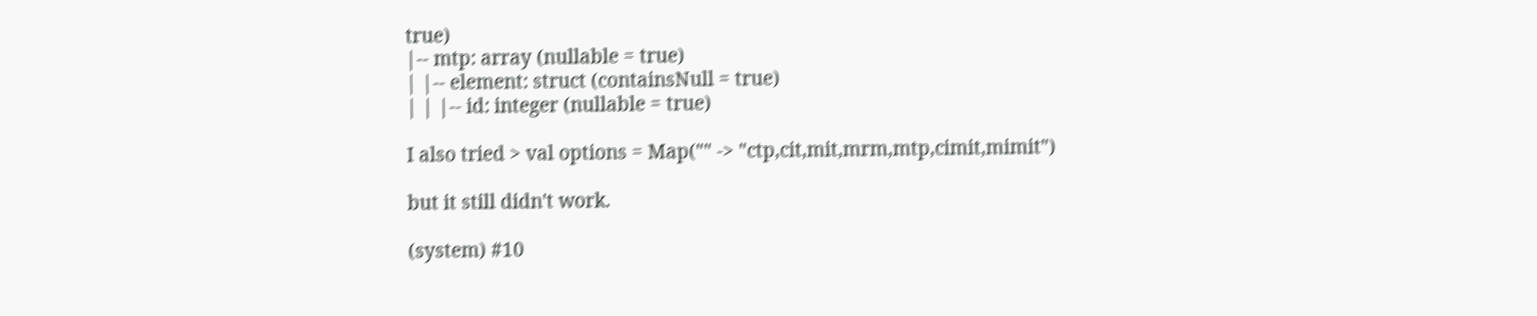true)
|-- mtp: array (nullable = true)
| |-- element: struct (containsNull = true)
| | |-- id: integer (nullable = true)

I also tried > val options = Map("" -> "ctp,cit,mit,mrm,mtp,cimit,mimit")

but it still didn't work.

(system) #10